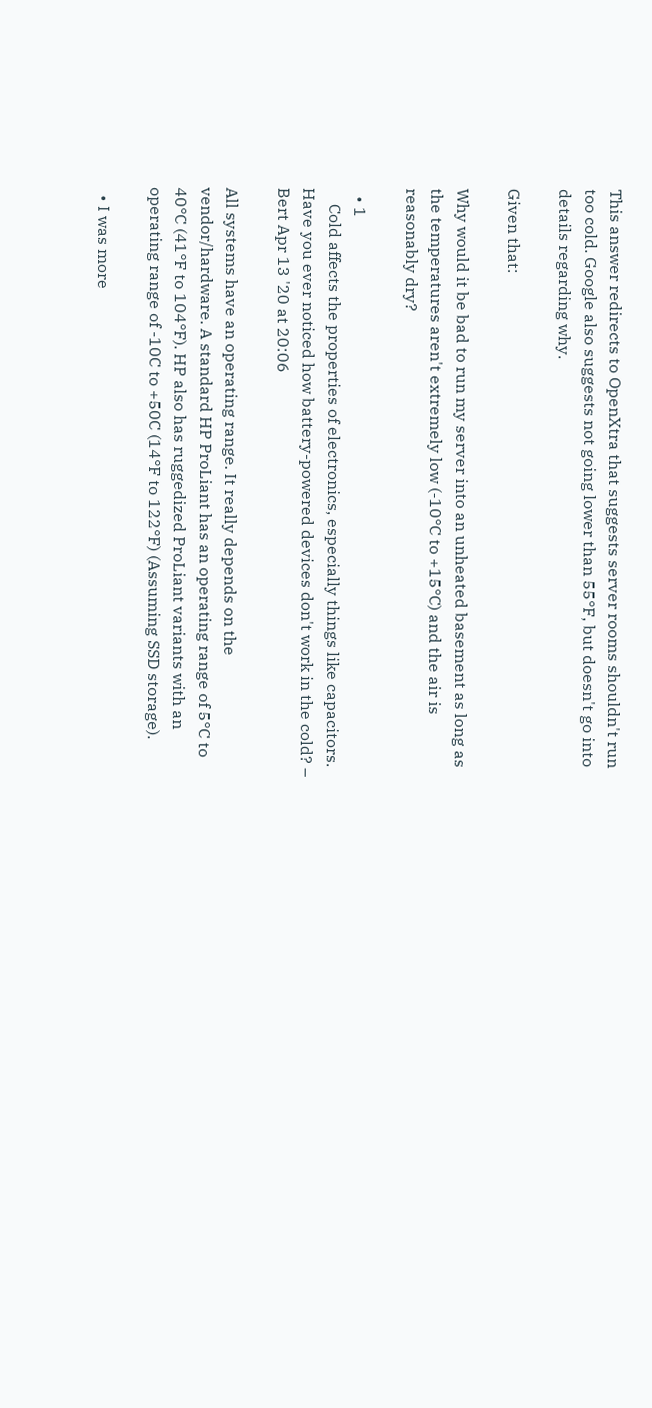This answer redirects to OpenXtra that suggests server rooms shouldn't run too cold. Google also suggests not going lower than 55°F, but doesn't go into details regarding why.

Given that:

Why would it be bad to run my server into an unheated basement as long as the temperatures aren't extremely low (-10°C to +15°C) and the air is reasonably dry?

  • 1
    Cold affects the properties of electronics, especially things like capacitors. Have you ever noticed how battery-powered devices don't work in the cold? – Bert Apr 13 '20 at 20:06

All systems have an operating range. It really depends on the vendor/hardware. A standard HP ProLiant has an operating range of 5°C to 40°C (41°F to 104°F). HP also has ruggedized ProLiant variants with an operating range of -10C to +50C (14°F to 122°F) (Assuming SSD storage).

  • I was more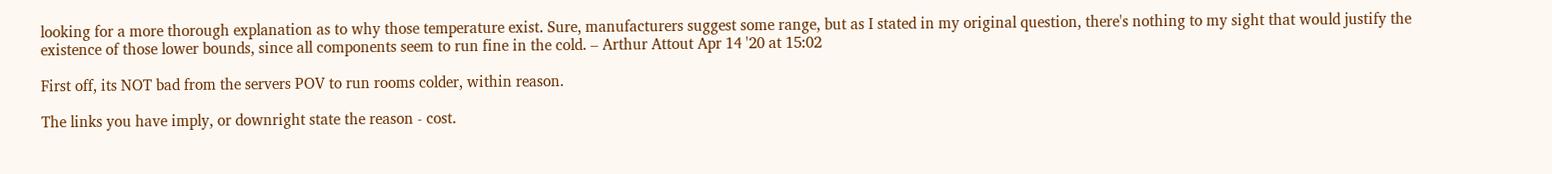looking for a more thorough explanation as to why those temperature exist. Sure, manufacturers suggest some range, but as I stated in my original question, there's nothing to my sight that would justify the existence of those lower bounds, since all components seem to run fine in the cold. – Arthur Attout Apr 14 '20 at 15:02

First off, its NOT bad from the servers POV to run rooms colder, within reason.

The links you have imply, or downright state the reason - cost.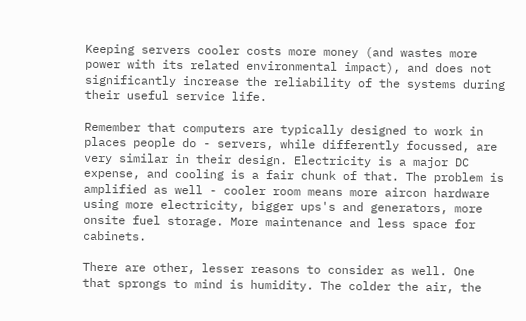Keeping servers cooler costs more money (and wastes more power with its related environmental impact), and does not significantly increase the reliability of the systems during their useful service life.

Remember that computers are typically designed to work in places people do - servers, while differently focussed, are very similar in their design. Electricity is a major DC expense, and cooling is a fair chunk of that. The problem is amplified as well - cooler room means more aircon hardware using more electricity, bigger ups's and generators, more onsite fuel storage. More maintenance and less space for cabinets.

There are other, lesser reasons to consider as well. One that sprongs to mind is humidity. The colder the air, the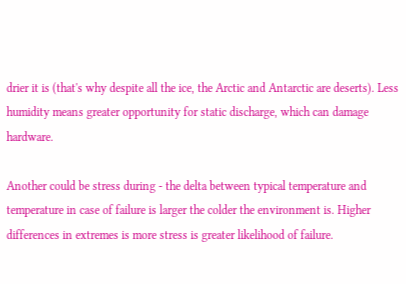drier it is (that's why despite all the ice, the Arctic and Antarctic are deserts). Less humidity means greater opportunity for static discharge, which can damage hardware.

Another could be stress during - the delta between typical temperature and temperature in case of failure is larger the colder the environment is. Higher differences in extremes is more stress is greater likelihood of failure.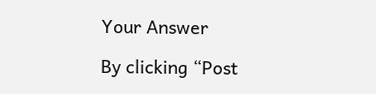Your Answer

By clicking “Post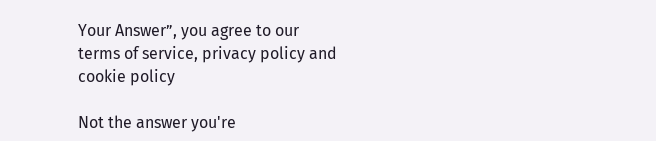Your Answer”, you agree to our terms of service, privacy policy and cookie policy

Not the answer you're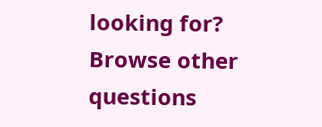looking for? Browse other questions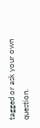tagged or ask your own question.